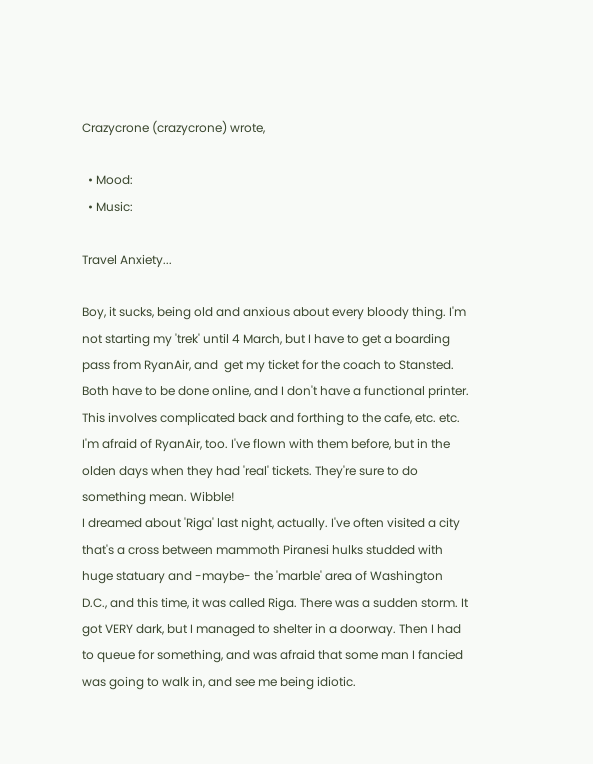Crazycrone (crazycrone) wrote,

  • Mood:
  • Music:

Travel Anxiety...

Boy, it sucks, being old and anxious about every bloody thing. I'm not starting my 'trek' until 4 March, but I have to get a boarding pass from RyanAir, and  get my ticket for the coach to Stansted. Both have to be done online, and I don't have a functional printer. This involves complicated back and forthing to the cafe, etc. etc. I'm afraid of RyanAir, too. I've flown with them before, but in the olden days when they had 'real' tickets. They're sure to do something mean. Wibble!
I dreamed about 'Riga' last night, actually. I've often visited a city that's a cross between mammoth Piranesi hulks studded with huge statuary and -maybe- the 'marble' area of Washington D.C., and this time, it was called Riga. There was a sudden storm. It got VERY dark, but I managed to shelter in a doorway. Then I had to queue for something, and was afraid that some man I fancied was going to walk in, and see me being idiotic.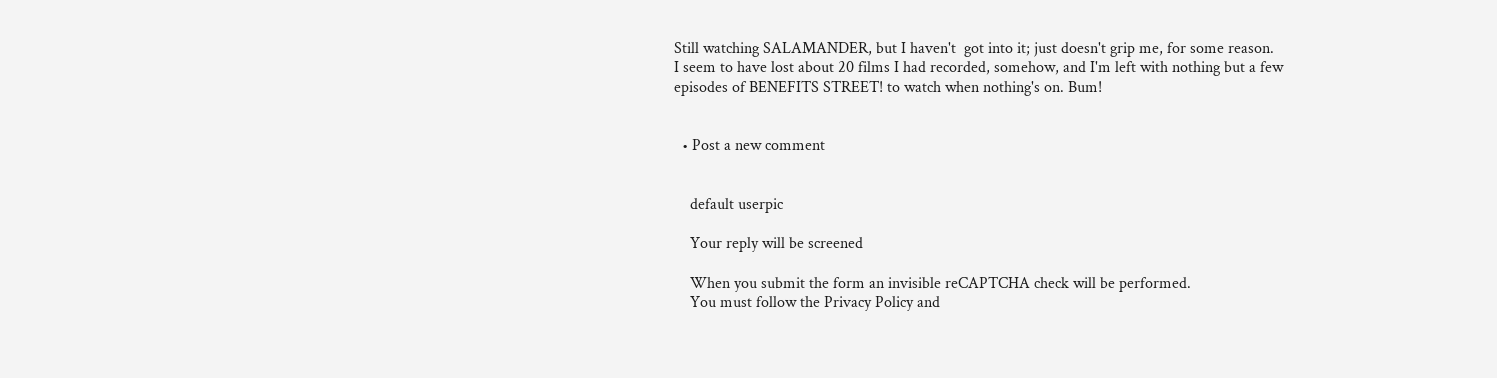Still watching SALAMANDER, but I haven't  got into it; just doesn't grip me, for some reason.
I seem to have lost about 20 films I had recorded, somehow, and I'm left with nothing but a few episodes of BENEFITS STREET! to watch when nothing's on. Bum!


  • Post a new comment


    default userpic

    Your reply will be screened

    When you submit the form an invisible reCAPTCHA check will be performed.
    You must follow the Privacy Policy and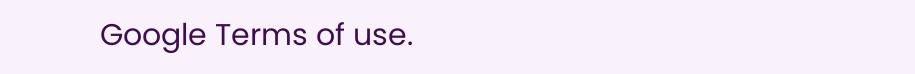Google Terms of use.